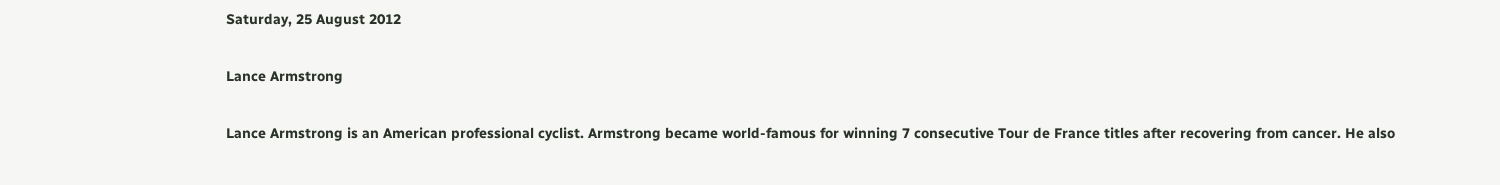Saturday, 25 August 2012

Lance Armstrong

Lance Armstrong is an American professional cyclist. Armstrong became world-famous for winning 7 consecutive Tour de France titles after recovering from cancer. He also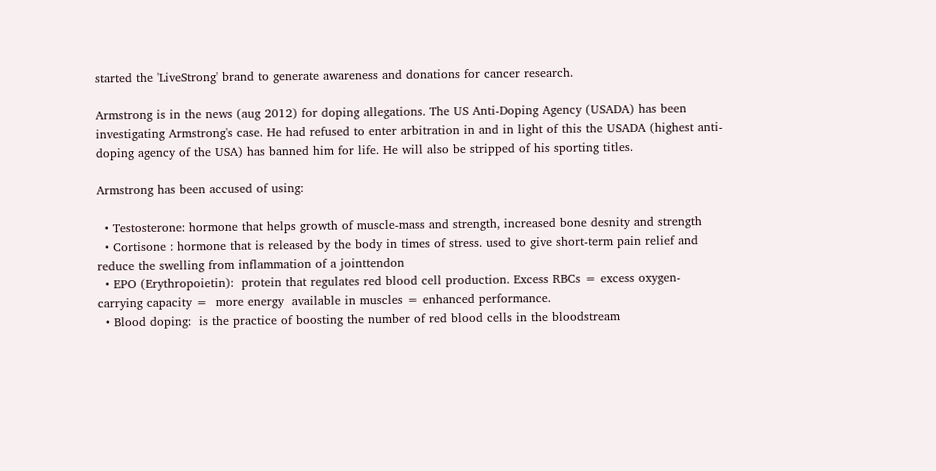started the 'LiveStrong' brand to generate awareness and donations for cancer research.

Armstrong is in the news (aug 2012) for doping allegations. The US Anti-Doping Agency (USADA) has been investigating Armstrong's case. He had refused to enter arbitration in and in light of this the USADA (highest anti-doping agency of the USA) has banned him for life. He will also be stripped of his sporting titles.

Armstrong has been accused of using:

  • Testosterone: hormone that helps growth of muscle-mass and strength, increased bone desnity and strength
  • Cortisone : hormone that is released by the body in times of stress. used to give short-term pain relief and reduce the swelling from inflammation of a jointtendon
  • EPO (Erythropoietin):  protein that regulates red blood cell production. Excess RBCs = excess oxygen-carrying capacity =  more energy  available in muscles = enhanced performance.
  • Blood doping:  is the practice of boosting the number of red blood cells in the bloodstream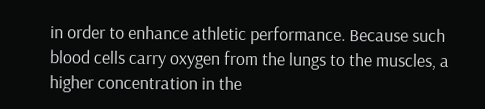in order to enhance athletic performance. Because such blood cells carry oxygen from the lungs to the muscles, a higher concentration in the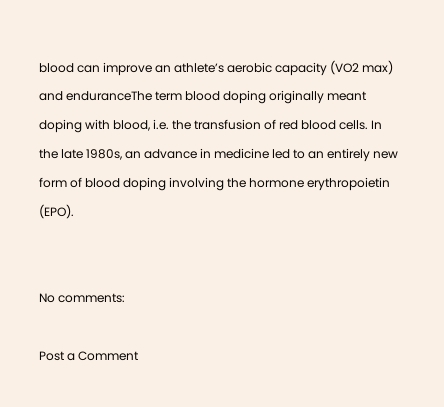blood can improve an athlete’s aerobic capacity (VO2 max) and enduranceThe term blood doping originally meant doping with blood, i.e. the transfusion of red blood cells. In the late 1980s, an advance in medicine led to an entirely new form of blood doping involving the hormone erythropoietin (EPO).


No comments:

Post a Comment